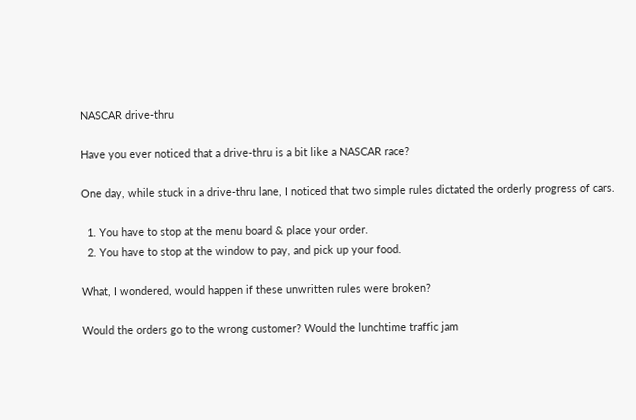NASCAR drive-thru

Have you ever noticed that a drive-thru is a bit like a NASCAR race?

One day, while stuck in a drive-thru lane, I noticed that two simple rules dictated the orderly progress of cars.

  1. You have to stop at the menu board & place your order.
  2. You have to stop at the window to pay, and pick up your food.

What, I wondered, would happen if these unwritten rules were broken?

Would the orders go to the wrong customer? Would the lunchtime traffic jam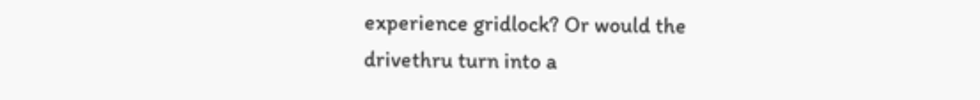experience gridlock? Or would the drivethru turn into a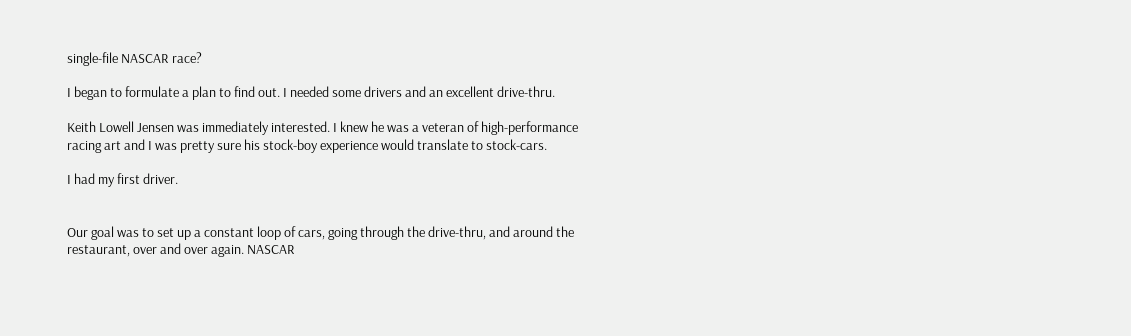single-file NASCAR race?

I began to formulate a plan to find out. I needed some drivers and an excellent drive-thru.

Keith Lowell Jensen was immediately interested. I knew he was a veteran of high-performance racing art and I was pretty sure his stock-boy experience would translate to stock-cars.

I had my first driver.


Our goal was to set up a constant loop of cars, going through the drive-thru, and around the restaurant, over and over again. NASCAR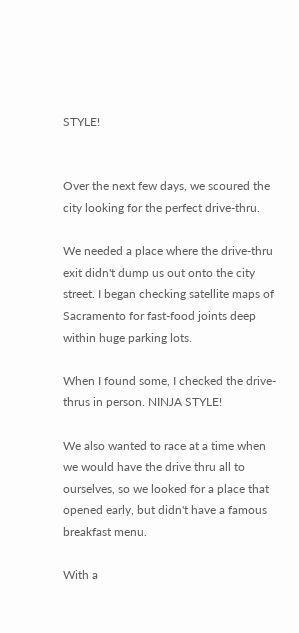STYLE!


Over the next few days, we scoured the city looking for the perfect drive-thru.

We needed a place where the drive-thru exit didn't dump us out onto the city street. I began checking satellite maps of Sacramento for fast-food joints deep within huge parking lots.

When I found some, I checked the drive-thrus in person. NINJA STYLE!

We also wanted to race at a time when we would have the drive thru all to ourselves, so we looked for a place that opened early, but didn't have a famous breakfast menu.

With a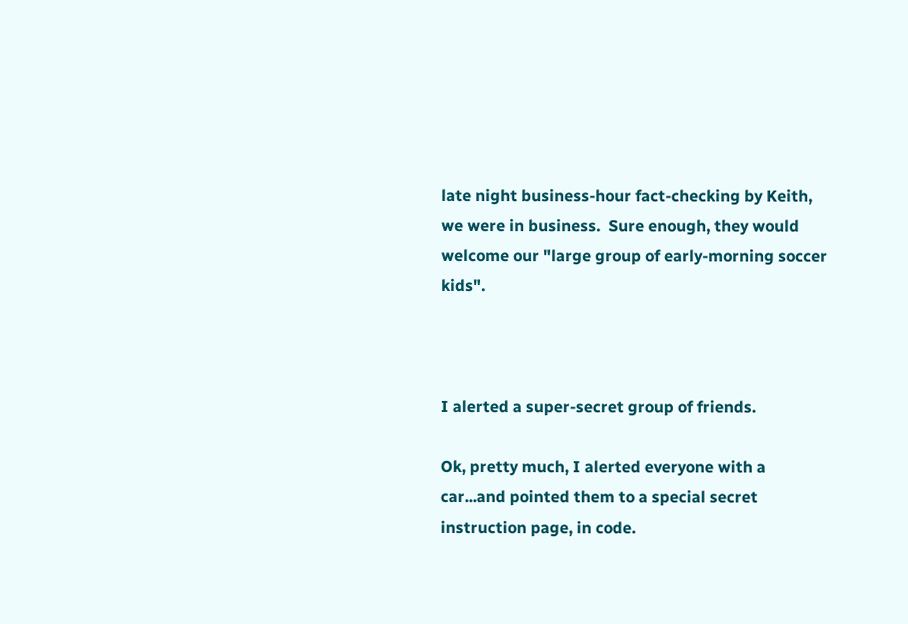late night business-hour fact-checking by Keith, we were in business.  Sure enough, they would welcome our "large group of early-morning soccer kids".



I alerted a super-secret group of friends.

Ok, pretty much, I alerted everyone with a car...and pointed them to a special secret instruction page, in code.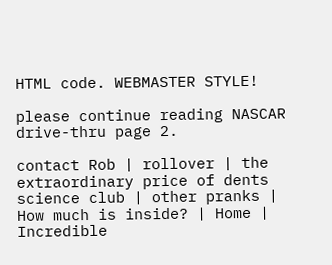HTML code. WEBMASTER STYLE!

please continue reading NASCAR drive-thru page 2.

contact Rob | rollover | the extraordinary price of dents
science club | other pranks | How much is inside? | Home | Incredible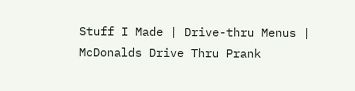Stuff I Made | Drive-thru Menus | McDonalds Drive Thru Prank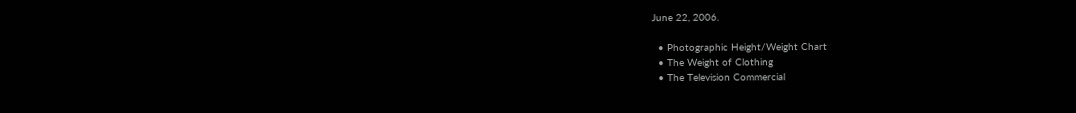June 22, 2006.

  • Photographic Height/Weight Chart
  • The Weight of Clothing
  • The Television Commercial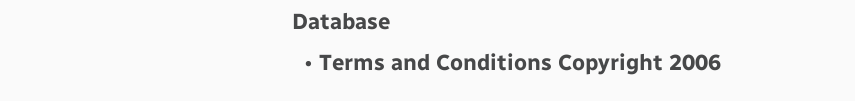Database
  • Terms and Conditions Copyright 2006